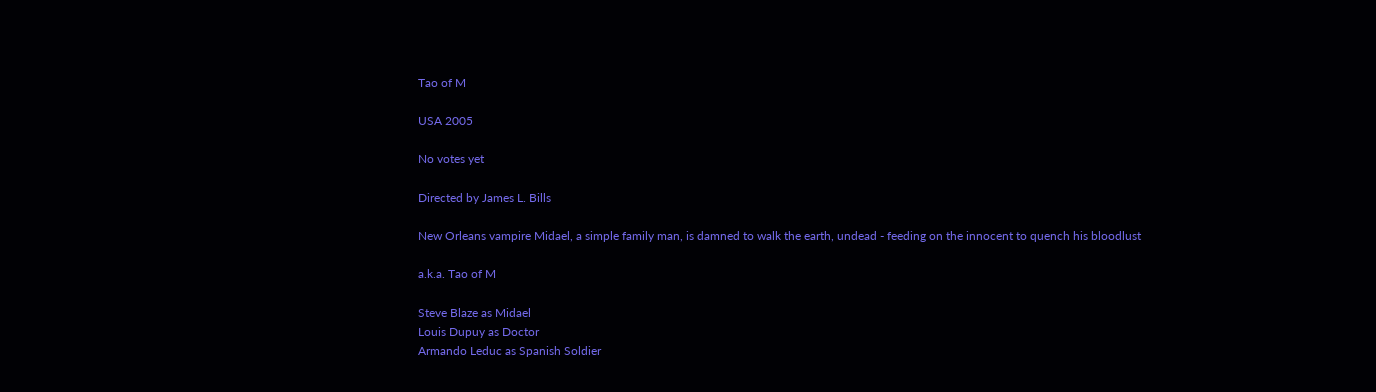Tao of M

USA 2005

No votes yet

Directed by James L. Bills

New Orleans vampire Midael, a simple family man, is damned to walk the earth, undead - feeding on the innocent to quench his bloodlust

a.k.a. Tao of M

Steve Blaze as Midael
Louis Dupuy as Doctor
Armando Leduc as Spanish Soldier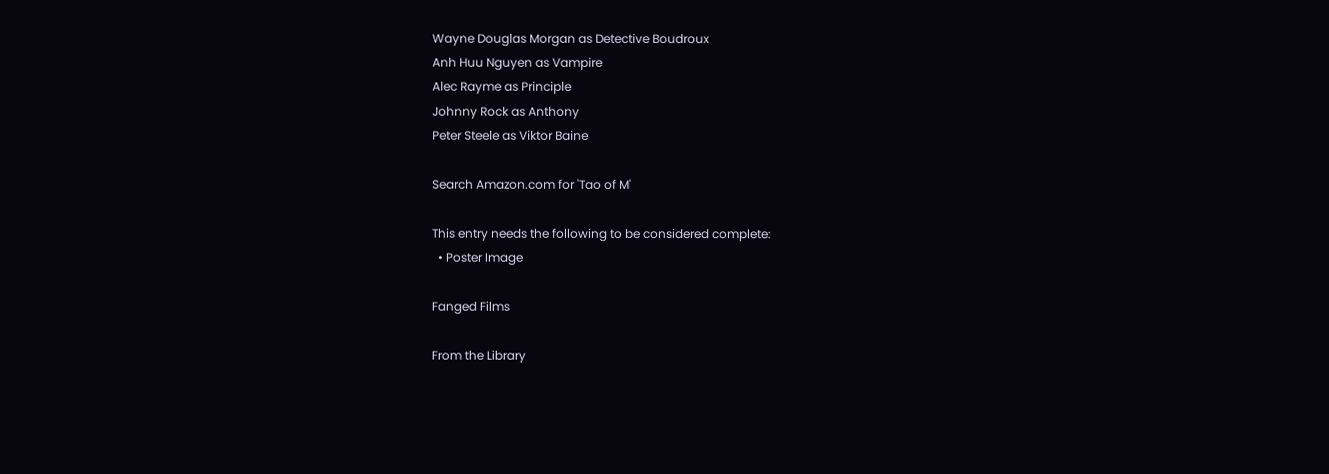Wayne Douglas Morgan as Detective Boudroux
Anh Huu Nguyen as Vampire
Alec Rayme as Principle
Johnny Rock as Anthony
Peter Steele as Viktor Baine

Search Amazon.com for 'Tao of M'

This entry needs the following to be considered complete:
  • Poster Image

Fanged Films

From the Library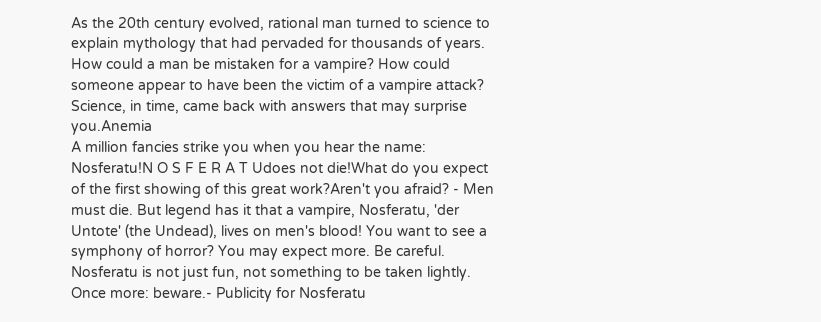As the 20th century evolved, rational man turned to science to explain mythology that had pervaded for thousands of years. How could a man be mistaken for a vampire? How could someone appear to have been the victim of a vampire attack? Science, in time, came back with answers that may surprise you.Anemia
A million fancies strike you when you hear the name: Nosferatu!N O S F E R A T Udoes not die!What do you expect of the first showing of this great work?Aren't you afraid? - Men must die. But legend has it that a vampire, Nosferatu, 'der Untote' (the Undead), lives on men's blood! You want to see a symphony of horror? You may expect more. Be careful. Nosferatu is not just fun, not something to be taken lightly. Once more: beware.- Publicity for Nosferatu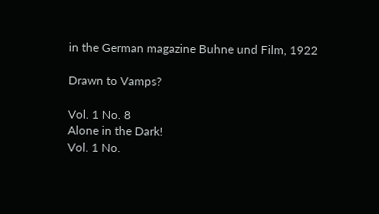in the German magazine Buhne und Film, 1922

Drawn to Vamps?

Vol. 1 No. 8
Alone in the Dark!
Vol. 1 No.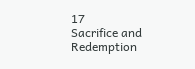17
Sacrifice and Redemption